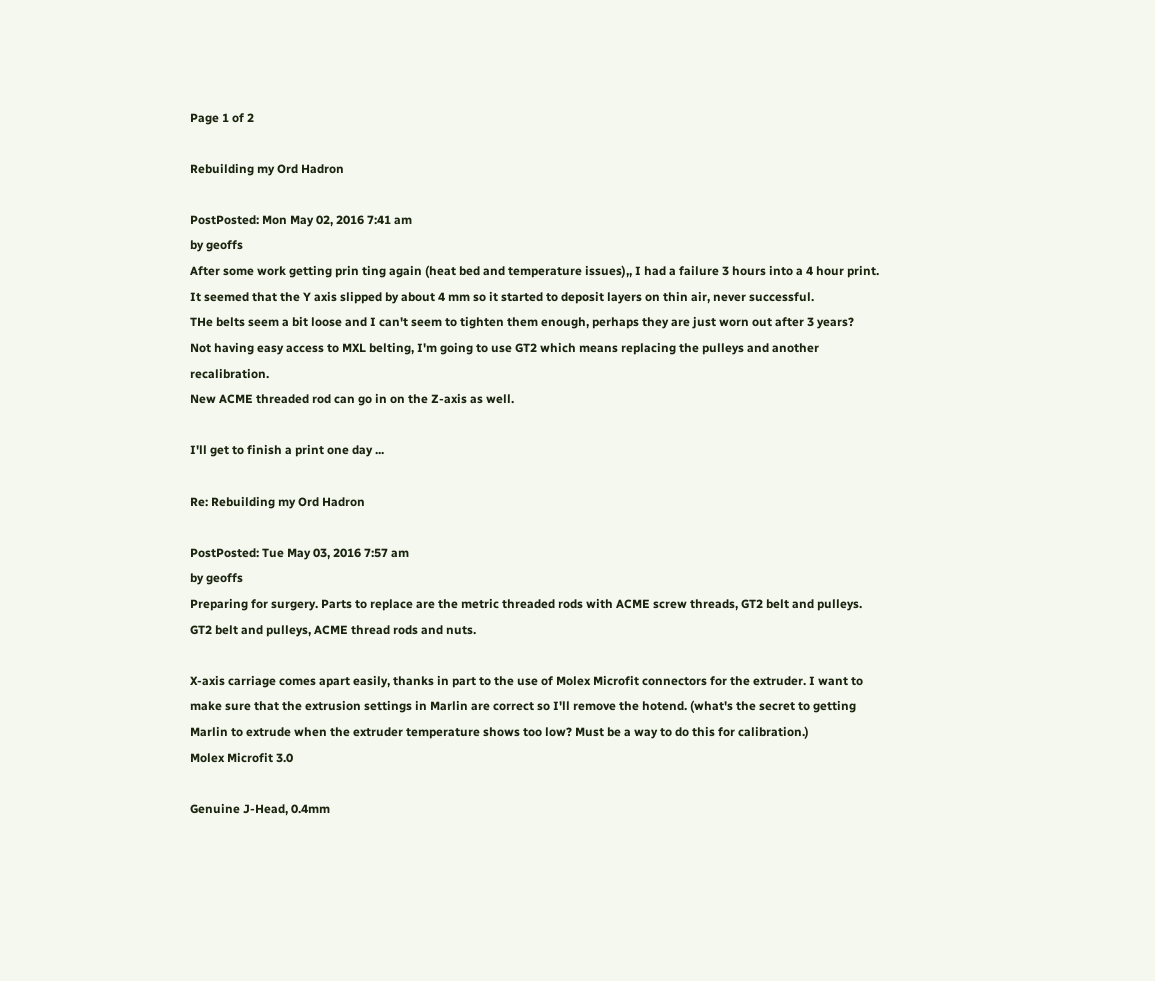Page 1 of 2

Rebuilding my Ord Hadron

PostPosted: Mon May 02, 2016 7:41 am
by geoffs
After some work getting prin ting again (heat bed and temperature issues),, I had a failure 3 hours into a 4 hour print.
It seemed that the Y axis slipped by about 4 mm so it started to deposit layers on thin air, never successful.
THe belts seem a bit loose and I can't seem to tighten them enough, perhaps they are just worn out after 3 years?
Not having easy access to MXL belting, I'm going to use GT2 which means replacing the pulleys and another recalibration.
New ACME threaded rod can go in on the Z-axis as well.

I'll get to finish a print one day ...

Re: Rebuilding my Ord Hadron

PostPosted: Tue May 03, 2016 7:57 am
by geoffs
Preparing for surgery. Parts to replace are the metric threaded rods with ACME screw threads, GT2 belt and pulleys.
GT2 belt and pulleys, ACME thread rods and nuts.

X-axis carriage comes apart easily, thanks in part to the use of Molex Microfit connectors for the extruder. I want to make sure that the extrusion settings in Marlin are correct so I'll remove the hotend. (what's the secret to getting Marlin to extrude when the extruder temperature shows too low? Must be a way to do this for calibration.)
Molex Microfit 3.0

Genuine J-Head, 0.4mm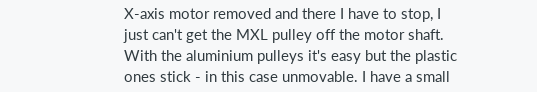X-axis motor removed and there I have to stop, I just can't get the MXL pulley off the motor shaft. With the aluminium pulleys it's easy but the plastic ones stick - in this case unmovable. I have a small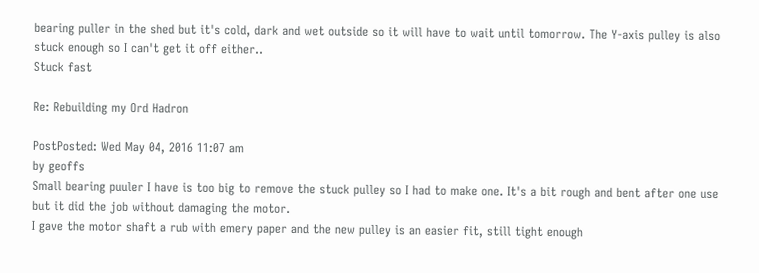bearing puller in the shed but it's cold, dark and wet outside so it will have to wait until tomorrow. The Y-axis pulley is also stuck enough so I can't get it off either..
Stuck fast

Re: Rebuilding my Ord Hadron

PostPosted: Wed May 04, 2016 11:07 am
by geoffs
Small bearing puuler I have is too big to remove the stuck pulley so I had to make one. It's a bit rough and bent after one use but it did the job without damaging the motor.
I gave the motor shaft a rub with emery paper and the new pulley is an easier fit, still tight enough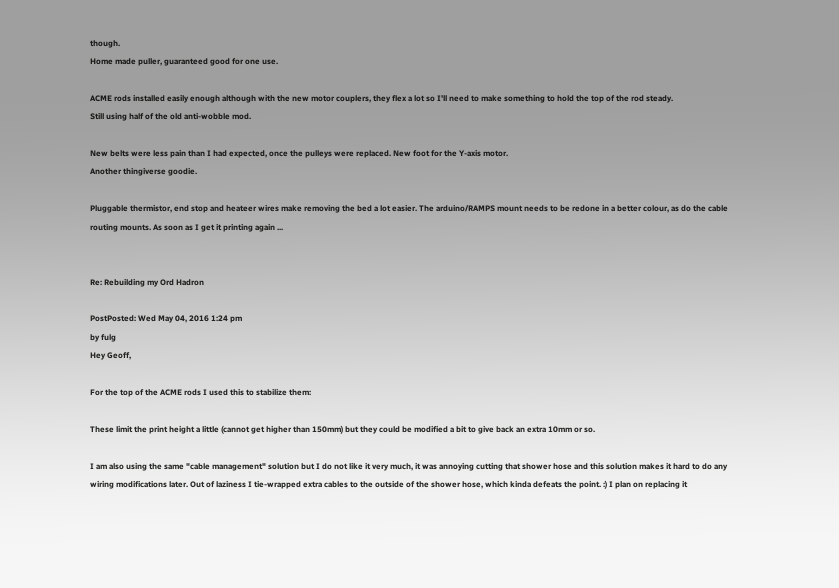though.
Home made puller, guaranteed good for one use.

ACME rods installed easily enough although with the new motor couplers, they flex a lot so I'll need to make something to hold the top of the rod steady.
Still using half of the old anti-wobble mod.

New belts were less pain than I had expected, once the pulleys were replaced. New foot for the Y-axis motor.
Another thingiverse goodie.

Pluggable thermistor, end stop and heateer wires make removing the bed a lot easier. The arduino/RAMPS mount needs to be redone in a better colour, as do the cable routing mounts. As soon as I get it printing again ...


Re: Rebuilding my Ord Hadron

PostPosted: Wed May 04, 2016 1:24 pm
by fulg
Hey Geoff,

For the top of the ACME rods I used this to stabilize them:

These limit the print height a little (cannot get higher than 150mm) but they could be modified a bit to give back an extra 10mm or so.

I am also using the same "cable management" solution but I do not like it very much, it was annoying cutting that shower hose and this solution makes it hard to do any wiring modifications later. Out of laziness I tie-wrapped extra cables to the outside of the shower hose, which kinda defeats the point. :) I plan on replacing it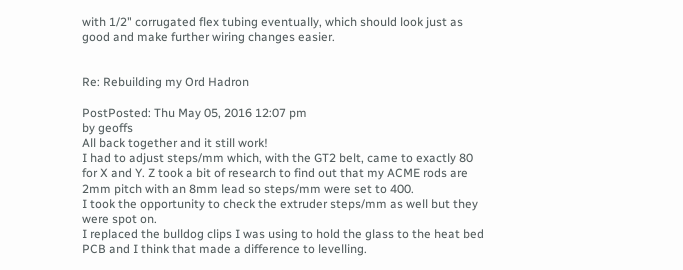with 1/2" corrugated flex tubing eventually, which should look just as good and make further wiring changes easier.


Re: Rebuilding my Ord Hadron

PostPosted: Thu May 05, 2016 12:07 pm
by geoffs
All back together and it still work!
I had to adjust steps/mm which, with the GT2 belt, came to exactly 80 for X and Y. Z took a bit of research to find out that my ACME rods are 2mm pitch with an 8mm lead so steps/mm were set to 400.
I took the opportunity to check the extruder steps/mm as well but they were spot on.
I replaced the bulldog clips I was using to hold the glass to the heat bed PCB and I think that made a difference to levelling.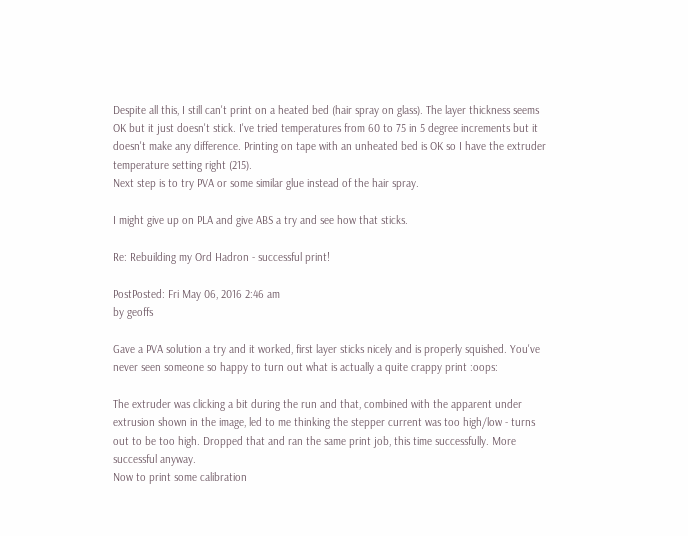Despite all this, I still can't print on a heated bed (hair spray on glass). The layer thickness seems OK but it just doesn't stick. I've tried temperatures from 60 to 75 in 5 degree increments but it doesn't make any difference. Printing on tape with an unheated bed is OK so I have the extruder temperature setting right (215).
Next step is to try PVA or some similar glue instead of the hair spray.

I might give up on PLA and give ABS a try and see how that sticks.

Re: Rebuilding my Ord Hadron - successful print!

PostPosted: Fri May 06, 2016 2:46 am
by geoffs

Gave a PVA solution a try and it worked, first layer sticks nicely and is properly squished. You've never seen someone so happy to turn out what is actually a quite crappy print :oops:

The extruder was clicking a bit during the run and that, combined with the apparent under extrusion shown in the image, led to me thinking the stepper current was too high/low - turns out to be too high. Dropped that and ran the same print job, this time successfully. More successful anyway.
Now to print some calibration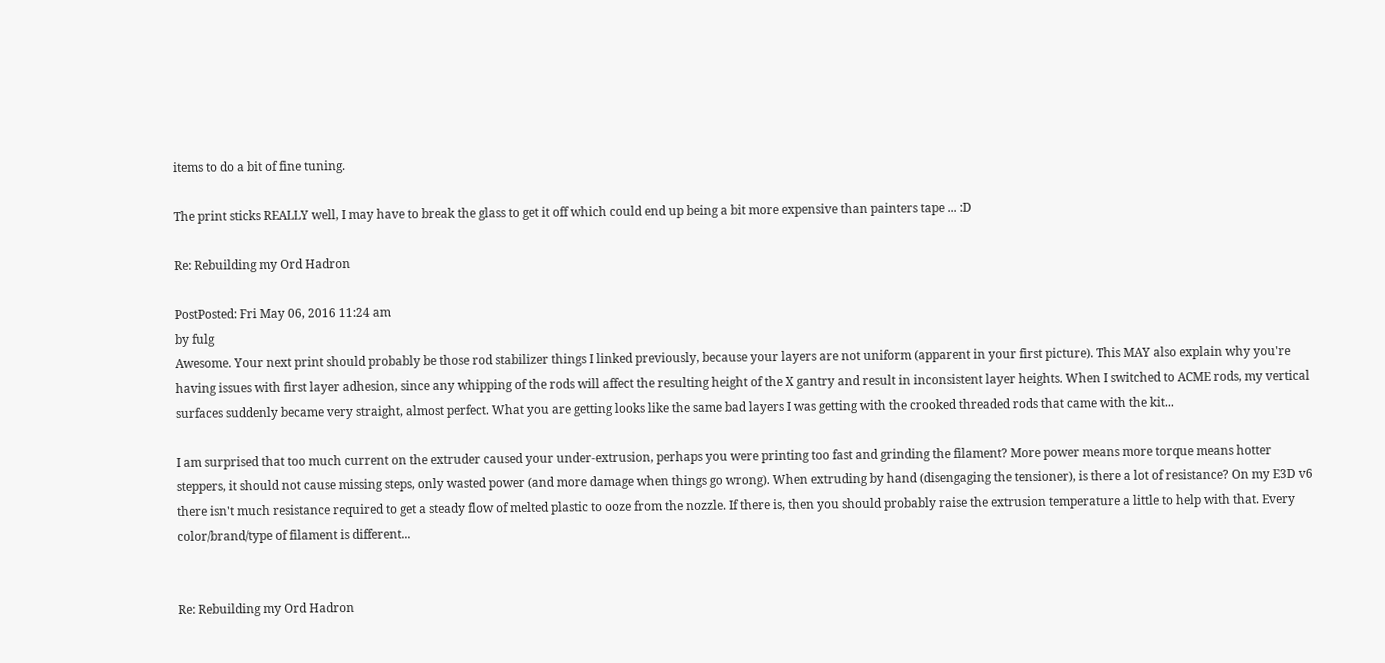items to do a bit of fine tuning.

The print sticks REALLY well, I may have to break the glass to get it off which could end up being a bit more expensive than painters tape ... :D

Re: Rebuilding my Ord Hadron

PostPosted: Fri May 06, 2016 11:24 am
by fulg
Awesome. Your next print should probably be those rod stabilizer things I linked previously, because your layers are not uniform (apparent in your first picture). This MAY also explain why you're having issues with first layer adhesion, since any whipping of the rods will affect the resulting height of the X gantry and result in inconsistent layer heights. When I switched to ACME rods, my vertical surfaces suddenly became very straight, almost perfect. What you are getting looks like the same bad layers I was getting with the crooked threaded rods that came with the kit...

I am surprised that too much current on the extruder caused your under-extrusion, perhaps you were printing too fast and grinding the filament? More power means more torque means hotter steppers, it should not cause missing steps, only wasted power (and more damage when things go wrong). When extruding by hand (disengaging the tensioner), is there a lot of resistance? On my E3D v6 there isn't much resistance required to get a steady flow of melted plastic to ooze from the nozzle. If there is, then you should probably raise the extrusion temperature a little to help with that. Every color/brand/type of filament is different...


Re: Rebuilding my Ord Hadron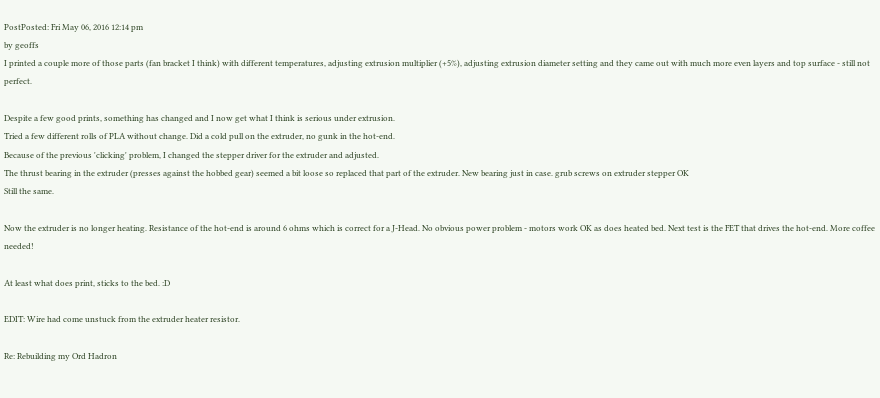PostPosted: Fri May 06, 2016 12:14 pm
by geoffs
I printed a couple more of those parts (fan bracket I think) with different temperatures, adjusting extrusion multiplier (+5%), adjusting extrusion diameter setting and they came out with much more even layers and top surface - still not perfect.

Despite a few good prints, something has changed and I now get what I think is serious under extrusion.
Tried a few different rolls of PLA without change. Did a cold pull on the extruder, no gunk in the hot-end.
Because of the previous 'clicking' problem, I changed the stepper driver for the extruder and adjusted.
The thrust bearing in the extruder (presses against the hobbed gear) seemed a bit loose so replaced that part of the extruder. New bearing just in case. grub screws on extruder stepper OK
Still the same.

Now the extruder is no longer heating. Resistance of the hot-end is around 6 ohms which is correct for a J-Head. No obvious power problem - motors work OK as does heated bed. Next test is the FET that drives the hot-end. More coffee needed!

At least what does print, sticks to the bed. :D

EDIT: Wire had come unstuck from the extruder heater resistor.

Re: Rebuilding my Ord Hadron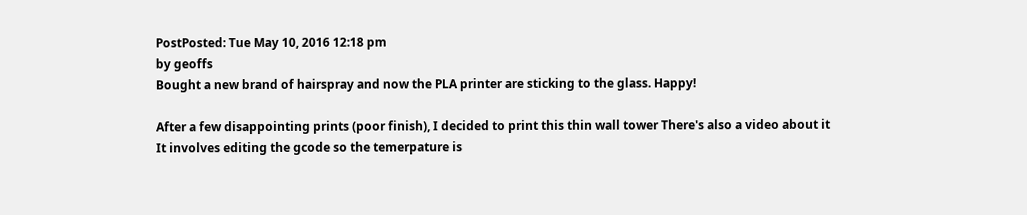PostPosted: Tue May 10, 2016 12:18 pm
by geoffs
Bought a new brand of hairspray and now the PLA printer are sticking to the glass. Happy!

After a few disappointing prints (poor finish), I decided to print this thin wall tower There's also a video about it
It involves editing the gcode so the temerpature is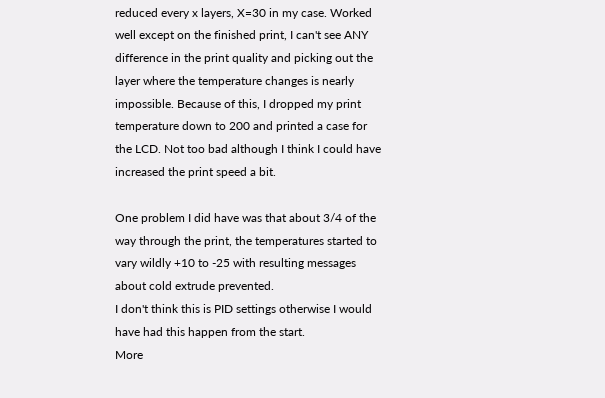reduced every x layers, X=30 in my case. Worked well except on the finished print, I can't see ANY difference in the print quality and picking out the layer where the temperature changes is nearly impossible. Because of this, I dropped my print temperature down to 200 and printed a case for the LCD. Not too bad although I think I could have increased the print speed a bit.

One problem I did have was that about 3/4 of the way through the print, the temperatures started to vary wildly +10 to -25 with resulting messages about cold extrude prevented.
I don't think this is PID settings otherwise I would have had this happen from the start.
More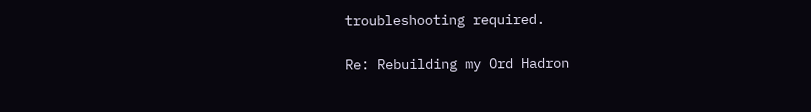troubleshooting required.

Re: Rebuilding my Ord Hadron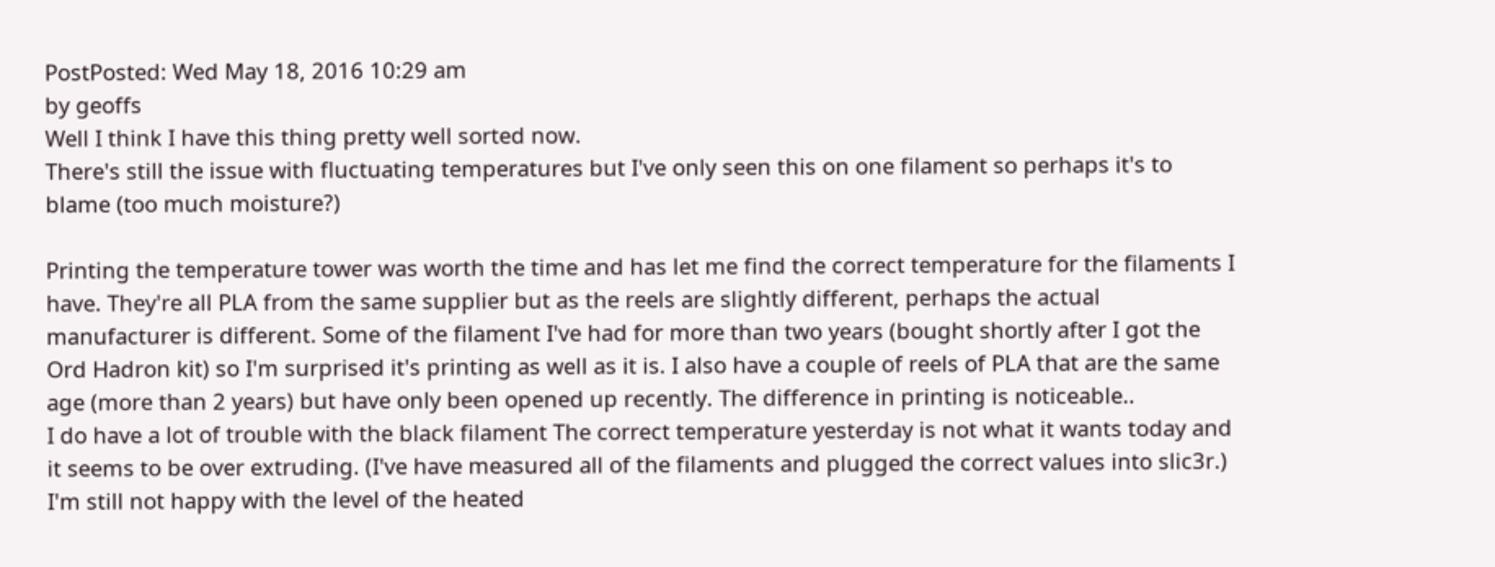PostPosted: Wed May 18, 2016 10:29 am
by geoffs
Well I think I have this thing pretty well sorted now.
There's still the issue with fluctuating temperatures but I've only seen this on one filament so perhaps it's to blame (too much moisture?)

Printing the temperature tower was worth the time and has let me find the correct temperature for the filaments I have. They're all PLA from the same supplier but as the reels are slightly different, perhaps the actual manufacturer is different. Some of the filament I've had for more than two years (bought shortly after I got the Ord Hadron kit) so I'm surprised it's printing as well as it is. I also have a couple of reels of PLA that are the same age (more than 2 years) but have only been opened up recently. The difference in printing is noticeable..
I do have a lot of trouble with the black filament The correct temperature yesterday is not what it wants today and it seems to be over extruding. (I've have measured all of the filaments and plugged the correct values into slic3r.)
I'm still not happy with the level of the heated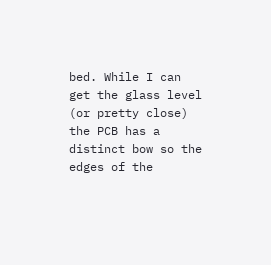bed. While I can get the glass level (or pretty close) the PCB has a distinct bow so the edges of the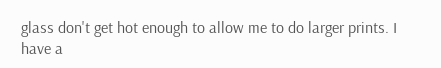glass don't get hot enough to allow me to do larger prints. I have a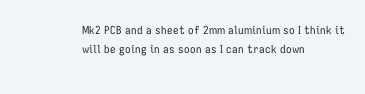Mk2 PCB and a sheet of 2mm aluminium so I think it will be going in as soon as I can track down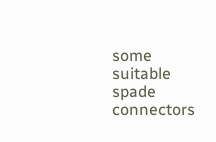some suitable spade connectors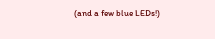(and a few blue LEDs!)